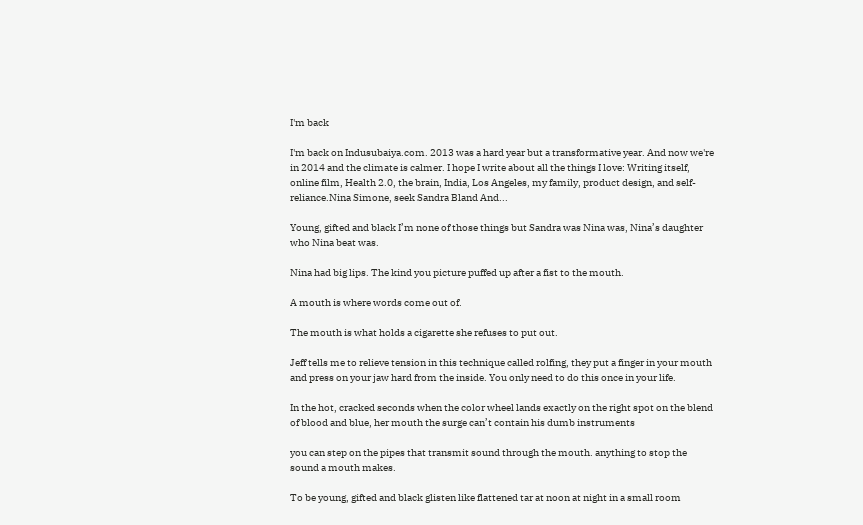I'm back

I'm back on Indusubaiya.com. 2013 was a hard year but a transformative year. And now we're in 2014 and the climate is calmer. I hope I write about all the things I love: Writing itself, online film, Health 2.0, the brain, India, Los Angeles, my family, product design, and self-reliance.Nina Simone, seek Sandra Bland And...

Young, gifted and black I’m none of those things but Sandra was Nina was, Nina’s daughter who Nina beat was.

Nina had big lips. The kind you picture puffed up after a fist to the mouth.

A mouth is where words come out of.

The mouth is what holds a cigarette she refuses to put out.

Jeff tells me to relieve tension in this technique called rolfing, they put a finger in your mouth and press on your jaw hard from the inside. You only need to do this once in your life.

In the hot, cracked seconds when the color wheel lands exactly on the right spot on the blend of blood and blue, her mouth the surge can’t contain his dumb instruments

you can step on the pipes that transmit sound through the mouth. anything to stop the sound a mouth makes.

To be young, gifted and black glisten like flattened tar at noon at night in a small room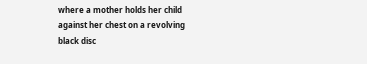where a mother holds her child against her chest on a revolving black disc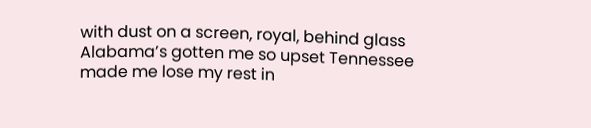with dust on a screen, royal, behind glass Alabama’s gotten me so upset Tennessee made me lose my rest in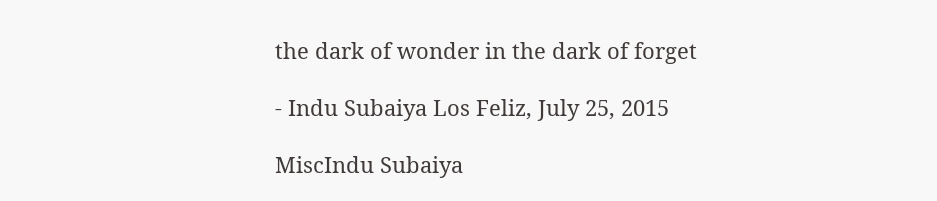the dark of wonder in the dark of forget

- Indu Subaiya Los Feliz, July 25, 2015

MiscIndu Subaiya